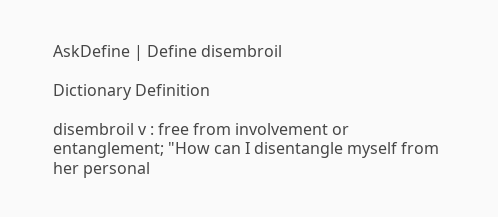AskDefine | Define disembroil

Dictionary Definition

disembroil v : free from involvement or entanglement; "How can I disentangle myself from her personal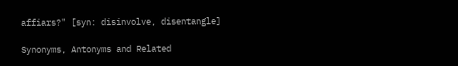affiars?" [syn: disinvolve, disentangle]

Synonyms, Antonyms and Related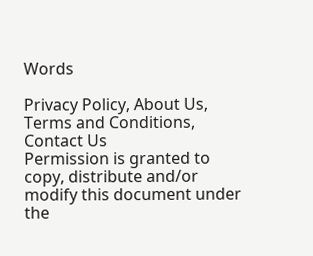Words

Privacy Policy, About Us, Terms and Conditions, Contact Us
Permission is granted to copy, distribute and/or modify this document under the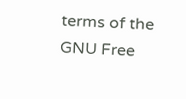terms of the GNU Free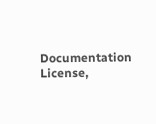Documentation License,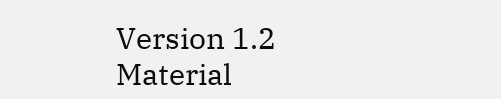Version 1.2
Material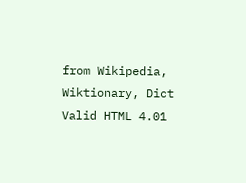from Wikipedia, Wiktionary, Dict
Valid HTML 4.01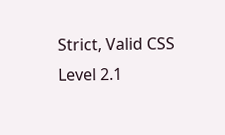Strict, Valid CSS Level 2.1